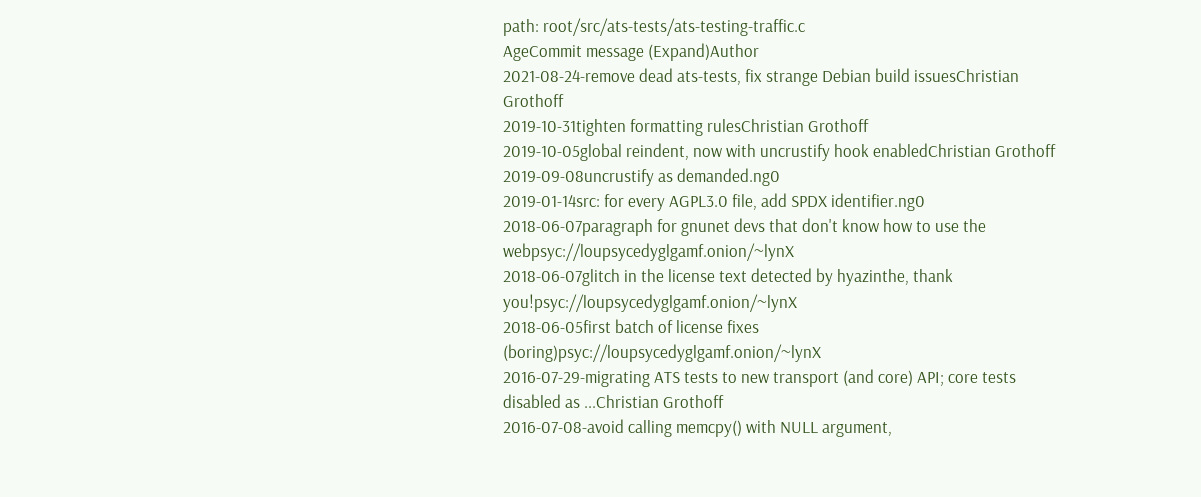path: root/src/ats-tests/ats-testing-traffic.c
AgeCommit message (Expand)Author
2021-08-24-remove dead ats-tests, fix strange Debian build issuesChristian Grothoff
2019-10-31tighten formatting rulesChristian Grothoff
2019-10-05global reindent, now with uncrustify hook enabledChristian Grothoff
2019-09-08uncrustify as demanded.ng0
2019-01-14src: for every AGPL3.0 file, add SPDX identifier.ng0
2018-06-07paragraph for gnunet devs that don't know how to use the webpsyc://loupsycedyglgamf.onion/~lynX
2018-06-07glitch in the license text detected by hyazinthe, thank you!psyc://loupsycedyglgamf.onion/~lynX
2018-06-05first batch of license fixes (boring)psyc://loupsycedyglgamf.onion/~lynX
2016-07-29-migrating ATS tests to new transport (and core) API; core tests disabled as ...Christian Grothoff
2016-07-08-avoid calling memcpy() with NULL argument,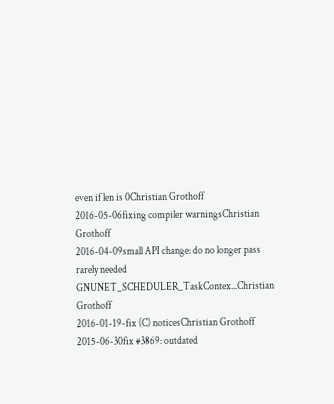even if len is 0Christian Grothoff
2016-05-06fixing compiler warningsChristian Grothoff
2016-04-09small API change: do no longer pass rarely needed GNUNET_SCHEDULER_TaskContex...Christian Grothoff
2016-01-19-fix (C) noticesChristian Grothoff
2015-06-30fix #3869: outdated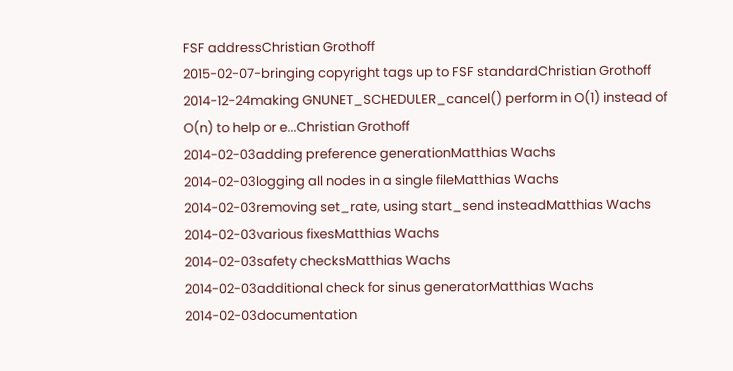FSF addressChristian Grothoff
2015-02-07-bringing copyright tags up to FSF standardChristian Grothoff
2014-12-24making GNUNET_SCHEDULER_cancel() perform in O(1) instead of O(n) to help or e...Christian Grothoff
2014-02-03adding preference generationMatthias Wachs
2014-02-03logging all nodes in a single fileMatthias Wachs
2014-02-03removing set_rate, using start_send insteadMatthias Wachs
2014-02-03various fixesMatthias Wachs
2014-02-03safety checksMatthias Wachs
2014-02-03additional check for sinus generatorMatthias Wachs
2014-02-03documentation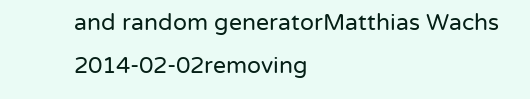and random generatorMatthias Wachs
2014-02-02removing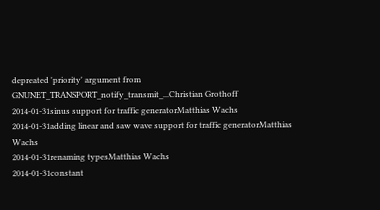depreated 'priority' argument from GNUNET_TRANSPORT_notify_transmit_...Christian Grothoff
2014-01-31sinus support for traffic generatorMatthias Wachs
2014-01-31adding linear and saw wave support for traffic generatorMatthias Wachs
2014-01-31renaming typesMatthias Wachs
2014-01-31constant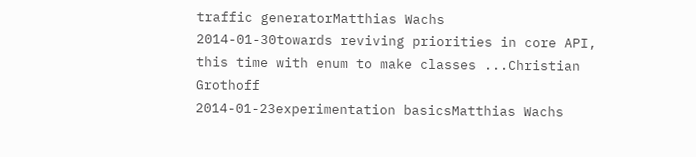traffic generatorMatthias Wachs
2014-01-30towards reviving priorities in core API, this time with enum to make classes ...Christian Grothoff
2014-01-23experimentation basicsMatthias Wachs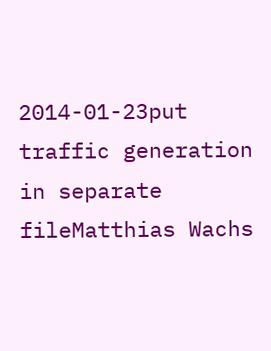2014-01-23put traffic generation in separate fileMatthias Wachs